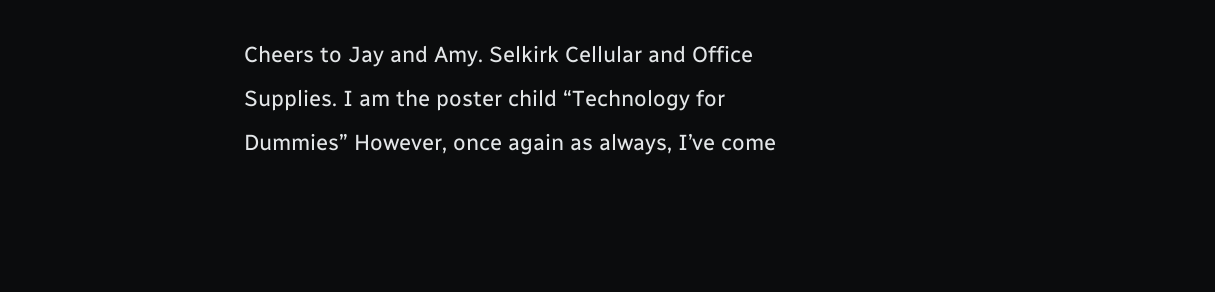Cheers to Jay and Amy. Selkirk Cellular and Office Supplies. I am the poster child “Technology for Dummies” However, once again as always, I’ve come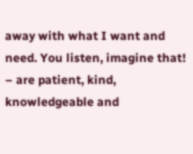away with what I want and need. You listen, imagine that! – are patient, kind, knowledgeable and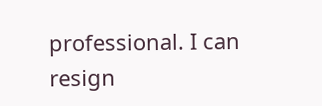professional. I can resign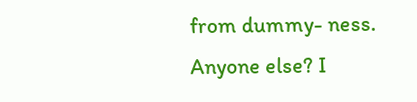from dummy- ness. Anyone else? I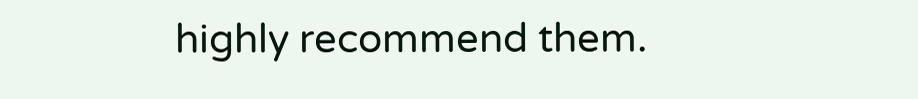highly recommend them.